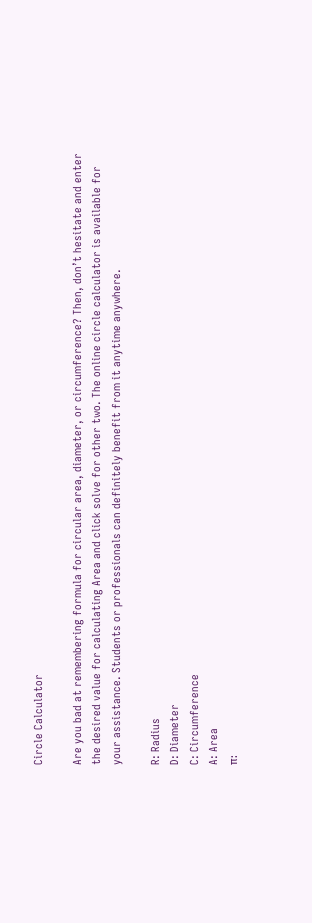Circle Calculator

Are you bad at remembering formula for circular area, diameter, or circumference? Then, don’t hesitate and enter the desired value for calculating Area and click solve for other two. The online circle calculator is available for your assistance. Students or professionals can definitely benefit from it anytime anywhere.

R: Radius
D: Diameter
C: Circumference
A: Area
π: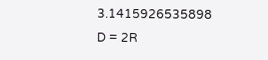3.1415926535898
D = 2R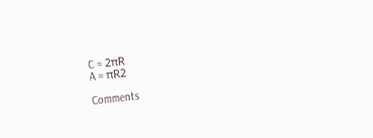C = 2πR
A = πR2

Comments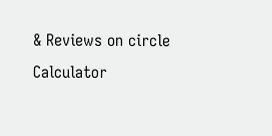& Reviews on circle Calculator